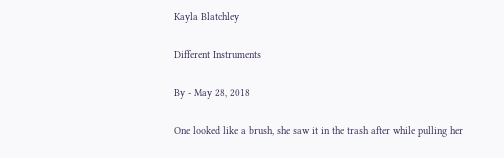Kayla Blatchley

Different Instruments

By - May 28, 2018

One looked like a brush, she saw it in the trash after while pulling her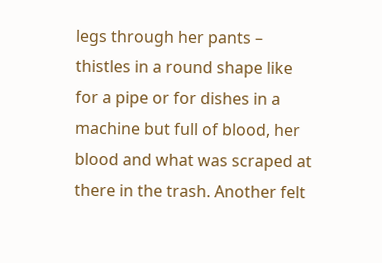legs through her pants – thistles in a round shape like for a pipe or for dishes in a machine but full of blood, her blood and what was scraped at there in the trash. Another felt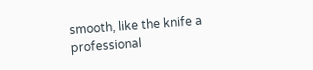smooth, like the knife a professional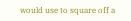would use to square off a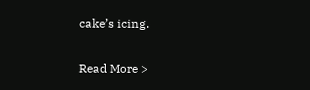cake’s icing.

Read More >